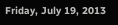Friday, July 19, 2013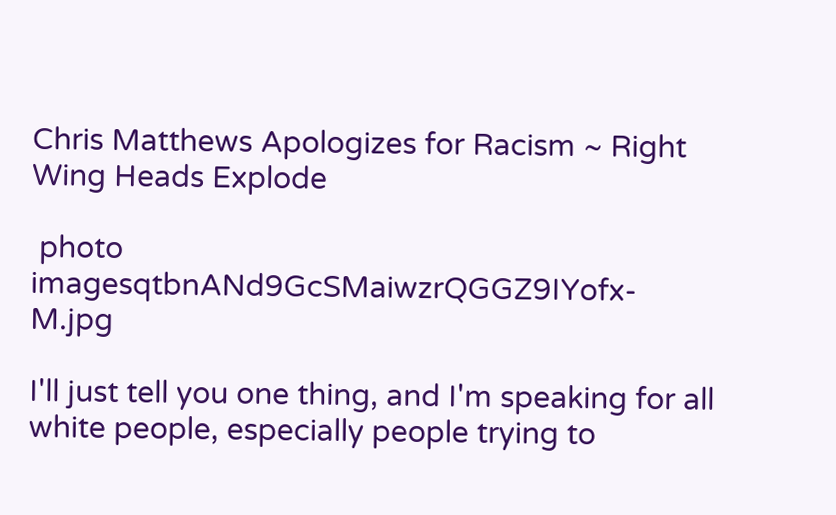Chris Matthews Apologizes for Racism ~ Right Wing Heads Explode

 photo imagesqtbnANd9GcSMaiwzrQGGZ9IYofx-M.jpg

I'll just tell you one thing, and I'm speaking for all white people, especially people trying to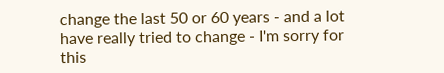change the last 50 or 60 years - and a lot have really tried to change - I'm sorry for this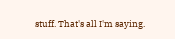stuff. That's all I'm saying.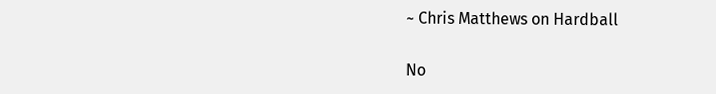~ Chris Matthews on Hardball


No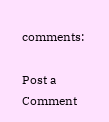comments:

Post a Comment